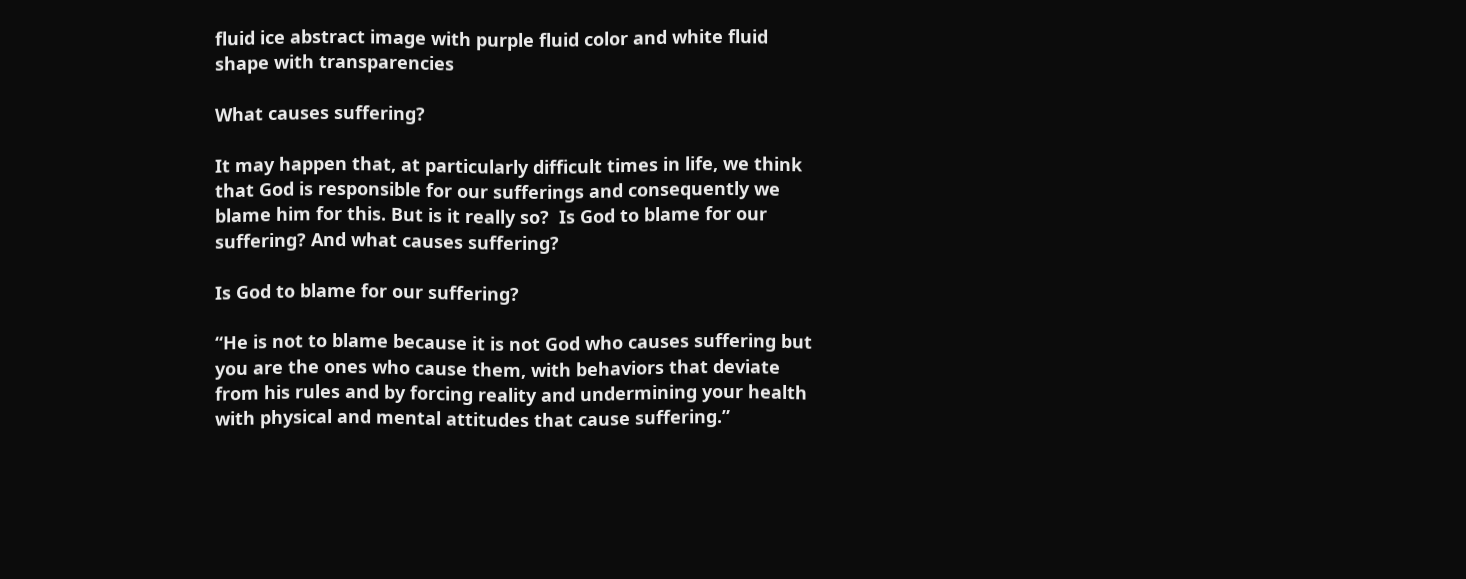fluid ice abstract image with purple fluid color and white fluid shape with transparencies

What causes suffering?

It may happen that, at particularly difficult times in life, we think that God is responsible for our sufferings and consequently we blame him for this. But is it really so?  Is God to blame for our suffering? And what causes suffering?

Is God to blame for our suffering?

“He is not to blame because it is not God who causes suffering but you are the ones who cause them, with behaviors that deviate from his rules and by forcing reality and undermining your health with physical and mental attitudes that cause suffering.”